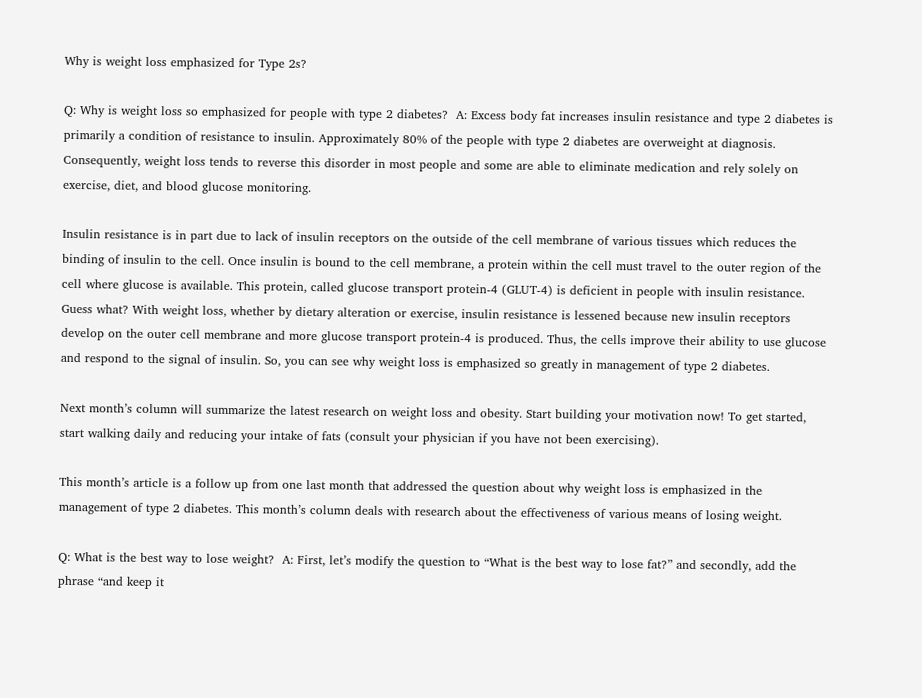Why is weight loss emphasized for Type 2s?

Q: Why is weight loss so emphasized for people with type 2 diabetes?  A: Excess body fat increases insulin resistance and type 2 diabetes is primarily a condition of resistance to insulin. Approximately 80% of the people with type 2 diabetes are overweight at diagnosis. Consequently, weight loss tends to reverse this disorder in most people and some are able to eliminate medication and rely solely on exercise, diet, and blood glucose monitoring.

Insulin resistance is in part due to lack of insulin receptors on the outside of the cell membrane of various tissues which reduces the binding of insulin to the cell. Once insulin is bound to the cell membrane, a protein within the cell must travel to the outer region of the cell where glucose is available. This protein, called glucose transport protein-4 (GLUT-4) is deficient in people with insulin resistance. Guess what? With weight loss, whether by dietary alteration or exercise, insulin resistance is lessened because new insulin receptors develop on the outer cell membrane and more glucose transport protein-4 is produced. Thus, the cells improve their ability to use glucose and respond to the signal of insulin. So, you can see why weight loss is emphasized so greatly in management of type 2 diabetes.

Next month’s column will summarize the latest research on weight loss and obesity. Start building your motivation now! To get started, start walking daily and reducing your intake of fats (consult your physician if you have not been exercising).

This month’s article is a follow up from one last month that addressed the question about why weight loss is emphasized in the management of type 2 diabetes. This month’s column deals with research about the effectiveness of various means of losing weight.

Q: What is the best way to lose weight?  A: First, let’s modify the question to “What is the best way to lose fat?” and secondly, add the phrase “and keep it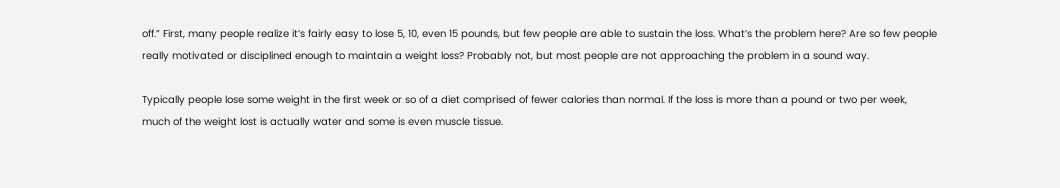off.” First, many people realize it’s fairly easy to lose 5, 10, even 15 pounds, but few people are able to sustain the loss. What’s the problem here? Are so few people really motivated or disciplined enough to maintain a weight loss? Probably not, but most people are not approaching the problem in a sound way.

Typically people lose some weight in the first week or so of a diet comprised of fewer calories than normal. If the loss is more than a pound or two per week, much of the weight lost is actually water and some is even muscle tissue.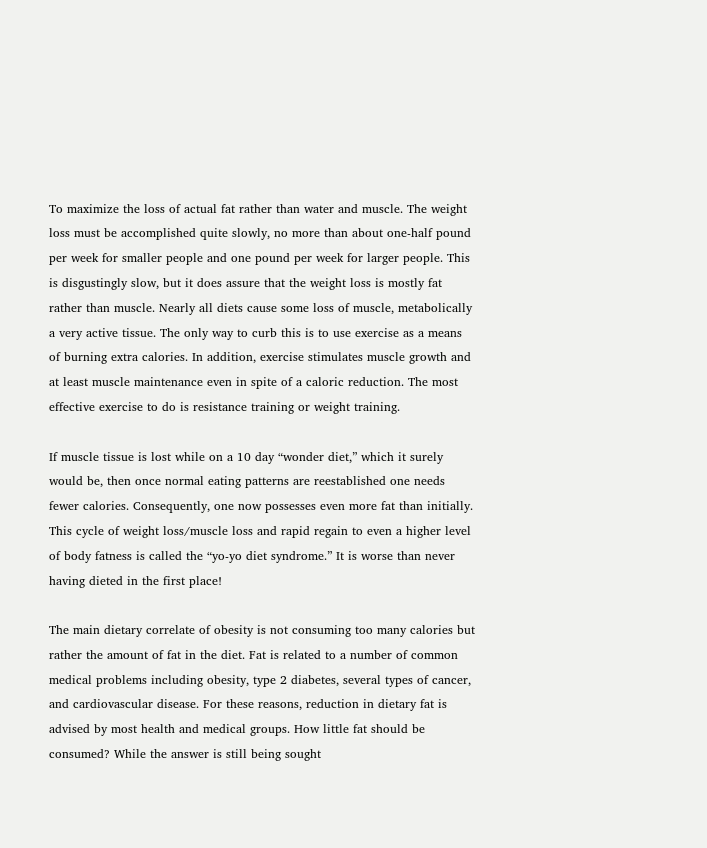To maximize the loss of actual fat rather than water and muscle. The weight loss must be accomplished quite slowly, no more than about one-half pound per week for smaller people and one pound per week for larger people. This is disgustingly slow, but it does assure that the weight loss is mostly fat rather than muscle. Nearly all diets cause some loss of muscle, metabolically a very active tissue. The only way to curb this is to use exercise as a means of burning extra calories. In addition, exercise stimulates muscle growth and at least muscle maintenance even in spite of a caloric reduction. The most effective exercise to do is resistance training or weight training.

If muscle tissue is lost while on a 10 day “wonder diet,” which it surely would be, then once normal eating patterns are reestablished one needs fewer calories. Consequently, one now possesses even more fat than initially. This cycle of weight loss/muscle loss and rapid regain to even a higher level of body fatness is called the “yo-yo diet syndrome.” It is worse than never having dieted in the first place!

The main dietary correlate of obesity is not consuming too many calories but rather the amount of fat in the diet. Fat is related to a number of common medical problems including obesity, type 2 diabetes, several types of cancer, and cardiovascular disease. For these reasons, reduction in dietary fat is advised by most health and medical groups. How little fat should be consumed? While the answer is still being sought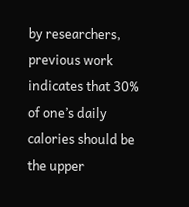by researchers, previous work indicates that 30% of one’s daily calories should be the upper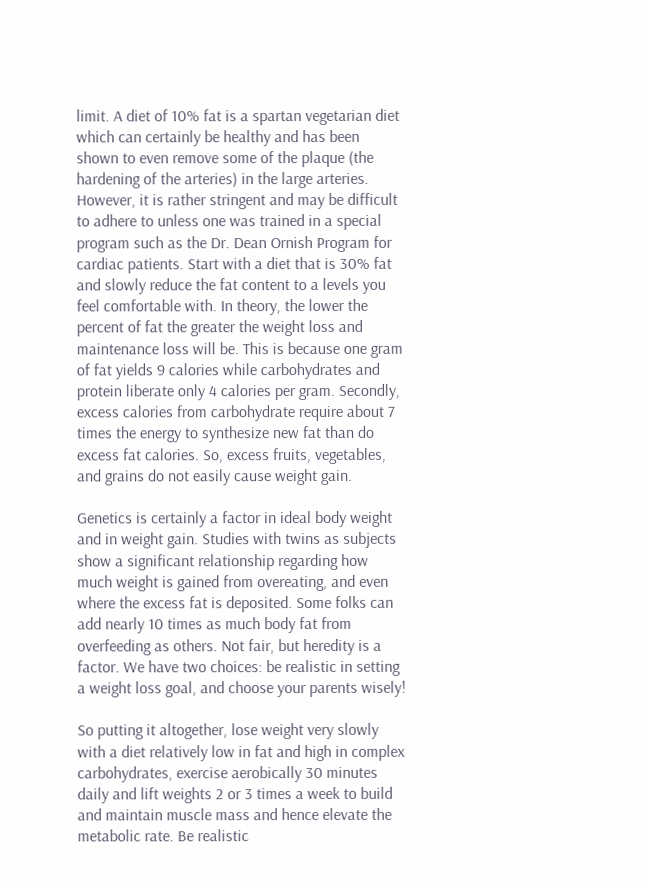limit. A diet of 10% fat is a spartan vegetarian diet which can certainly be healthy and has been shown to even remove some of the plaque (the hardening of the arteries) in the large arteries. However, it is rather stringent and may be difficult to adhere to unless one was trained in a special program such as the Dr. Dean Ornish Program for cardiac patients. Start with a diet that is 30% fat and slowly reduce the fat content to a levels you feel comfortable with. In theory, the lower the percent of fat the greater the weight loss and maintenance loss will be. This is because one gram of fat yields 9 calories while carbohydrates and protein liberate only 4 calories per gram. Secondly, excess calories from carbohydrate require about 7 times the energy to synthesize new fat than do excess fat calories. So, excess fruits, vegetables, and grains do not easily cause weight gain.

Genetics is certainly a factor in ideal body weight and in weight gain. Studies with twins as subjects show a significant relationship regarding how much weight is gained from overeating, and even where the excess fat is deposited. Some folks can add nearly 10 times as much body fat from overfeeding as others. Not fair, but heredity is a factor. We have two choices: be realistic in setting a weight loss goal, and choose your parents wisely!

So putting it altogether, lose weight very slowly with a diet relatively low in fat and high in complex carbohydrates, exercise aerobically 30 minutes daily and lift weights 2 or 3 times a week to build and maintain muscle mass and hence elevate the metabolic rate. Be realistic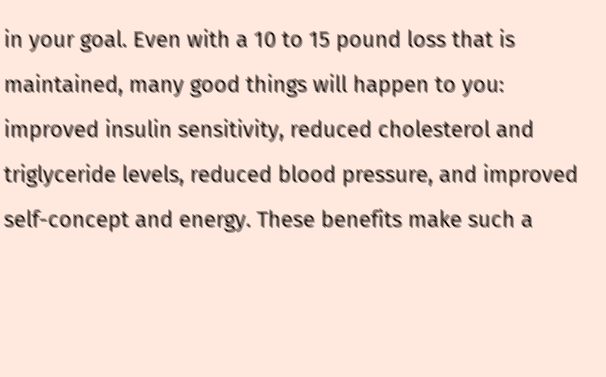in your goal. Even with a 10 to 15 pound loss that is maintained, many good things will happen to you: improved insulin sensitivity, reduced cholesterol and triglyceride levels, reduced blood pressure, and improved self-concept and energy. These benefits make such a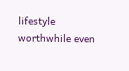lifestyle worthwhile even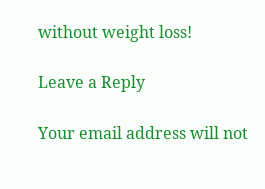without weight loss!

Leave a Reply

Your email address will not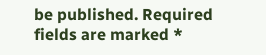be published. Required fields are marked *